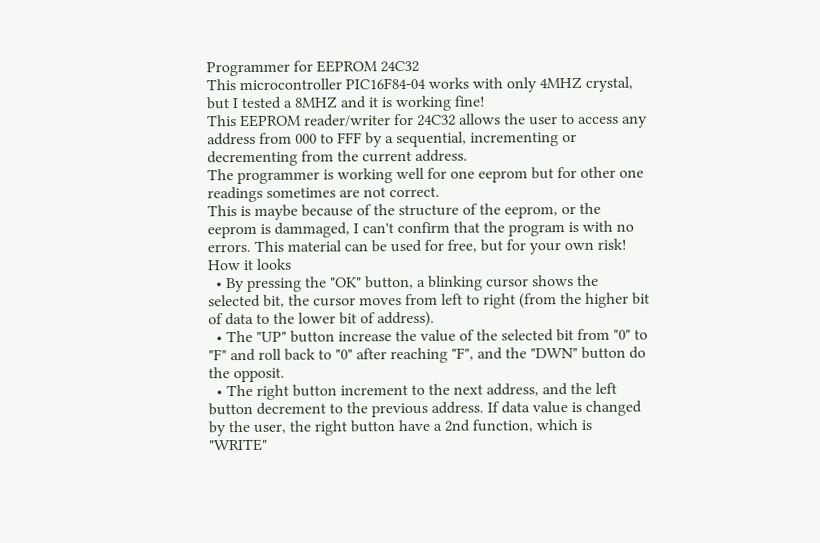Programmer for EEPROM 24C32
This microcontroller PIC16F84-04 works with only 4MHZ crystal, but I tested a 8MHZ and it is working fine!
This EEPROM reader/writer for 24C32 allows the user to access any address from 000 to FFF by a sequential, incrementing or decrementing from the current address.
The programmer is working well for one eeprom but for other one readings sometimes are not correct.
This is maybe because of the structure of the eeprom, or the eeprom is dammaged, I can't confirm that the program is with no errors. This material can be used for free, but for your own risk!
How it looks
  • By pressing the "OK" button, a blinking cursor shows the selected bit, the cursor moves from left to right (from the higher bit of data to the lower bit of address).
  • The "UP" button increase the value of the selected bit from "0" to "F" and roll back to "0" after reaching "F", and the "DWN" button do the opposit.
  • The right button increment to the next address, and the left button decrement to the previous address. If data value is changed by the user, the right button have a 2nd function, which is "WRITE"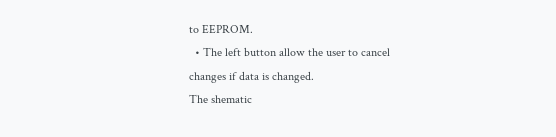to EEPROM.
  • The left button allow the user to cancel changes if data is changed.
The shematic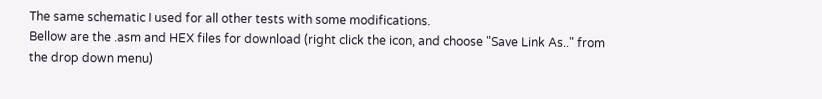The same schematic I used for all other tests with some modifications.
Bellow are the .asm and HEX files for download (right click the icon, and choose "Save Link As.." from the drop down menu)